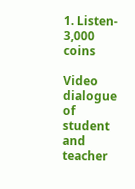1. Listen- 3,000 coins

Video dialogue of student and teacher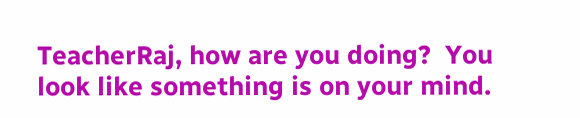TeacherRaj, how are you doing?  You look like something is on your mind.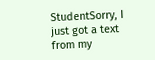StudentSorry, I just got a text from my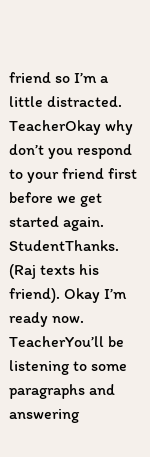friend so I’m a little distracted.
TeacherOkay why don’t you respond to your friend first before we get started again.
StudentThanks. (Raj texts his friend). Okay I’m ready now.
TeacherYou’ll be listening to some paragraphs and answering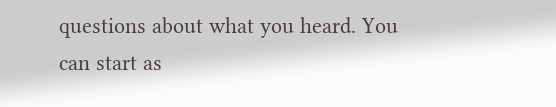questions about what you heard. You can start as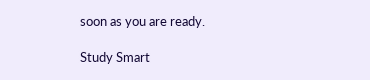soon as you are ready.

Study Smart